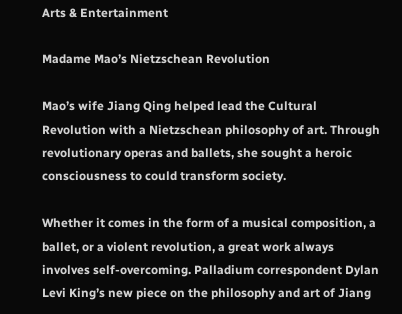Arts & Entertainment

Madame Mao’s Nietzschean Revolution

Mao’s wife Jiang Qing helped lead the Cultural Revolution with a Nietzschean philosophy of art. Through revolutionary operas and ballets, she sought a heroic consciousness to could transform society.

Whether it comes in the form of a musical composition, a ballet, or a violent revolution, a great work always involves self-overcoming. Palladium correspondent Dylan Levi King’s new piece on the philosophy and art of Jiang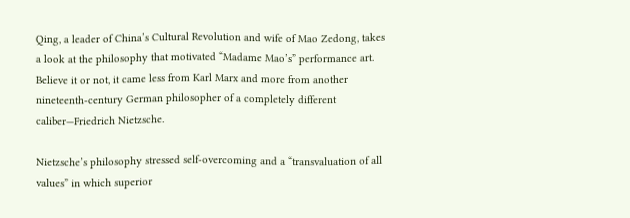Qing, a leader of China’s Cultural Revolution and wife of Mao Zedong, takes a look at the philosophy that motivated “Madame Mao’s” performance art. Believe it or not, it came less from Karl Marx and more from another nineteenth-century German philosopher of a completely different caliber—Friedrich Nietzsche.

Nietzsche’s philosophy stressed self-overcoming and a “transvaluation of all values” in which superior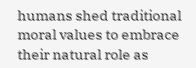humans shed traditional moral values to embrace their natural role as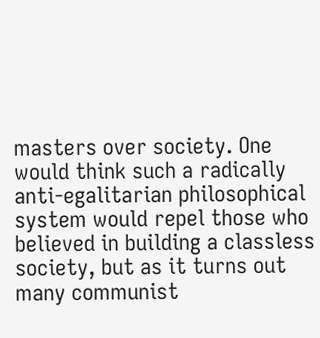masters over society. One would think such a radically anti-egalitarian philosophical system would repel those who believed in building a classless society, but as it turns out many communist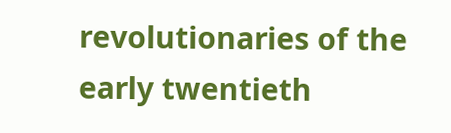revolutionaries of the early twentieth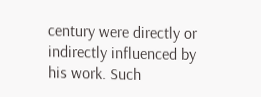century were directly or indirectly influenced by his work. Such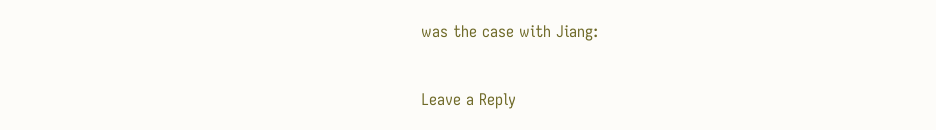was the case with Jiang:


Leave a Reply